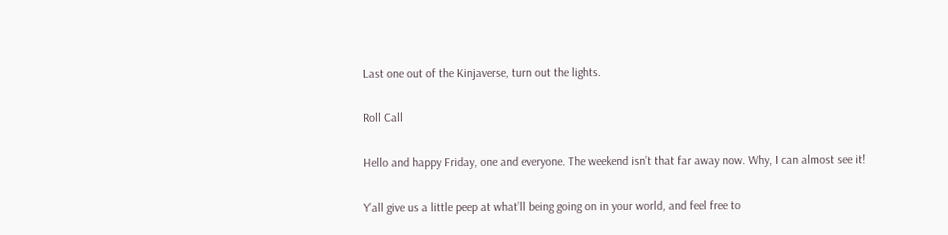Last one out of the Kinjaverse, turn out the lights.

Roll Call

Hello and happy Friday, one and everyone. The weekend isn’t that far away now. Why, I can almost see it!

Y’all give us a little peep at what’ll being going on in your world, and feel free to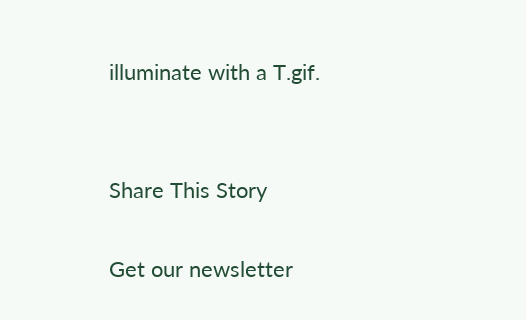illuminate with a T.gif.


Share This Story

Get our newsletter